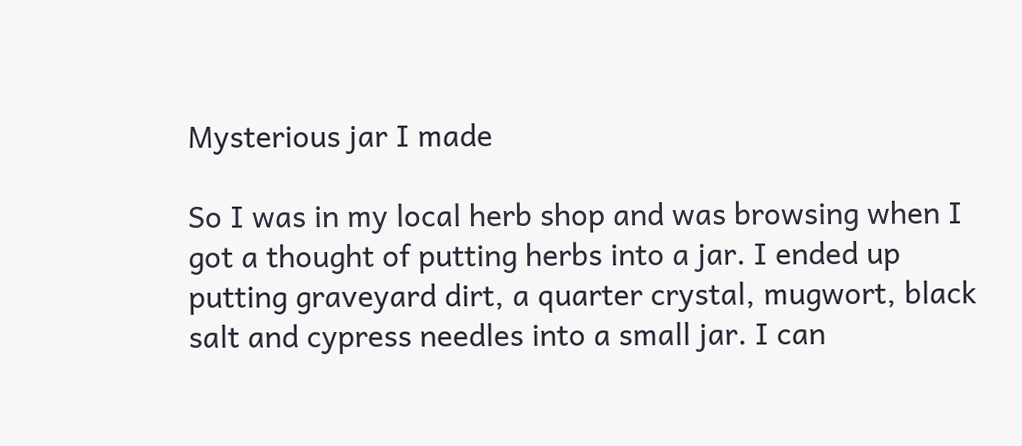Mysterious jar I made

So I was in my local herb shop and was browsing when I got a thought of putting herbs into a jar. I ended up putting graveyard dirt, a quarter crystal, mugwort, black salt and cypress needles into a small jar. I can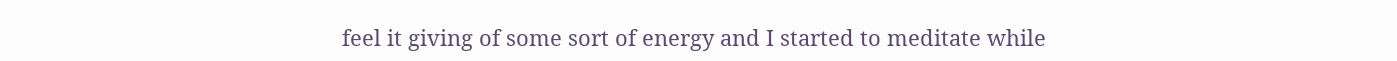feel it giving of some sort of energy and I started to meditate while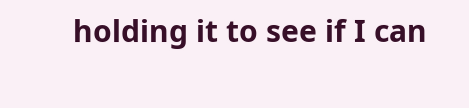holding it to see if I can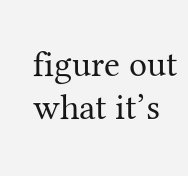figure out what it’s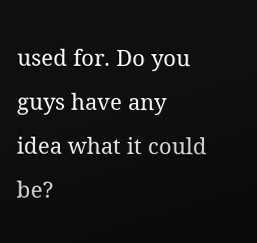used for. Do you guys have any idea what it could be?